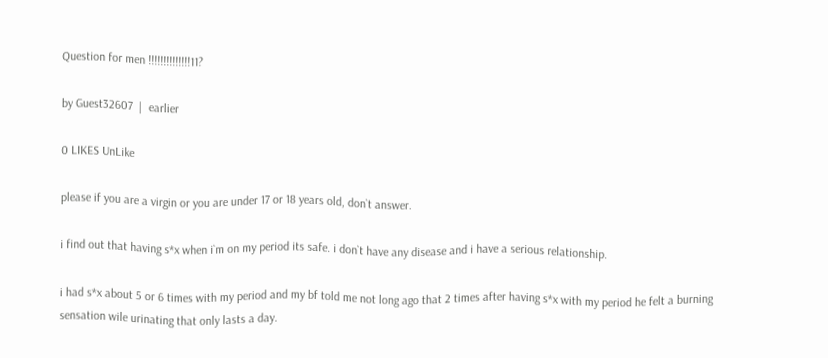Question for men !!!!!!!!!!!!!!11?

by Guest32607  |  earlier

0 LIKES UnLike

please if you are a virgin or you are under 17 or 18 years old, don`t answer.

i find out that having s*x when i`m on my period its safe. i don`t have any disease and i have a serious relationship.

i had s*x about 5 or 6 times with my period and my bf told me not long ago that 2 times after having s*x with my period he felt a burning sensation wile urinating that only lasts a day.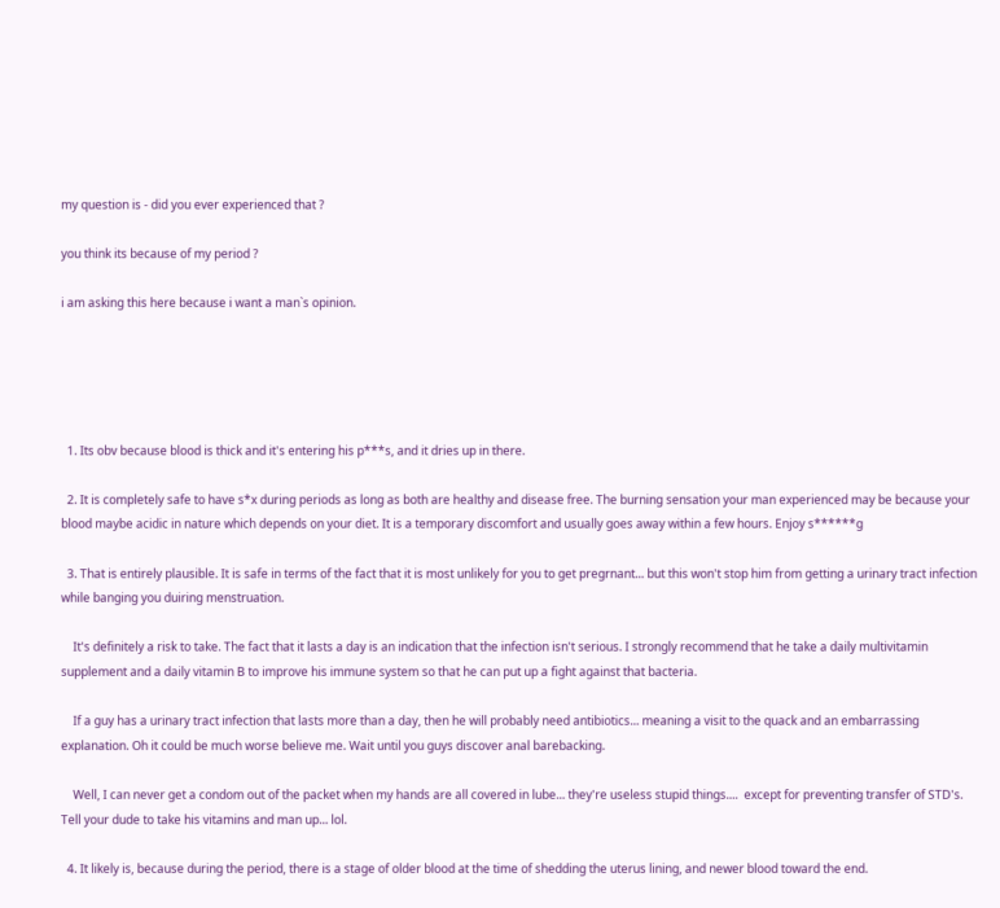my question is - did you ever experienced that ?

you think its because of my period ?

i am asking this here because i want a man`s opinion.





  1. Its obv because blood is thick and it's entering his p***s, and it dries up in there.

  2. It is completely safe to have s*x during periods as long as both are healthy and disease free. The burning sensation your man experienced may be because your blood maybe acidic in nature which depends on your diet. It is a temporary discomfort and usually goes away within a few hours. Enjoy s******g

  3. That is entirely plausible. It is safe in terms of the fact that it is most unlikely for you to get pregrnant... but this won't stop him from getting a urinary tract infection while banging you duiring menstruation.

    It's definitely a risk to take. The fact that it lasts a day is an indication that the infection isn't serious. I strongly recommend that he take a daily multivitamin supplement and a daily vitamin B to improve his immune system so that he can put up a fight against that bacteria.

    If a guy has a urinary tract infection that lasts more than a day, then he will probably need antibiotics... meaning a visit to the quack and an embarrassing explanation. Oh it could be much worse believe me. Wait until you guys discover anal barebacking.

    Well, I can never get a condom out of the packet when my hands are all covered in lube... they're useless stupid things....  except for preventing transfer of STD's. Tell your dude to take his vitamins and man up... lol.

  4. It likely is, because during the period, there is a stage of older blood at the time of shedding the uterus lining, and newer blood toward the end.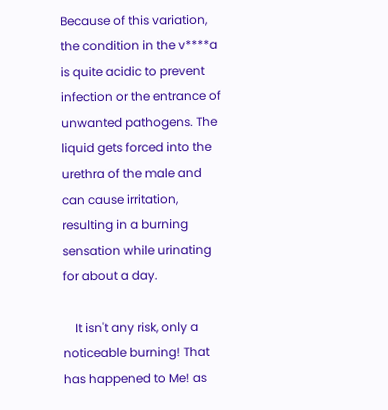Because of this variation, the condition in the v****a is quite acidic to prevent infection or the entrance of unwanted pathogens. The liquid gets forced into the urethra of the male and can cause irritation, resulting in a burning sensation while urinating for about a day.

    It isn't any risk, only a noticeable burning! That has happened to Me! as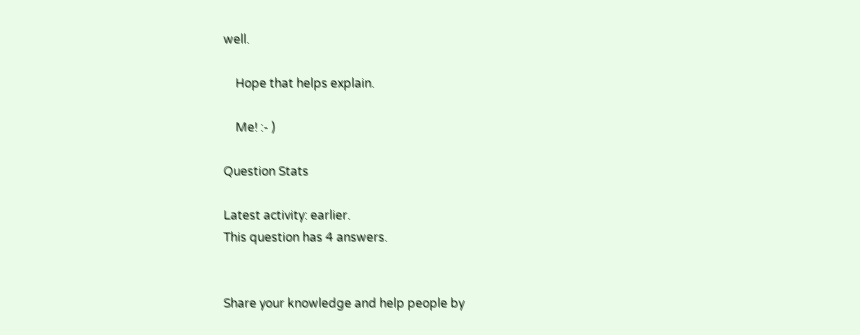well.

    Hope that helps explain.

    Me! :- )

Question Stats

Latest activity: earlier.
This question has 4 answers.


Share your knowledge and help people by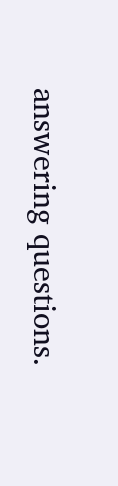answering questions.